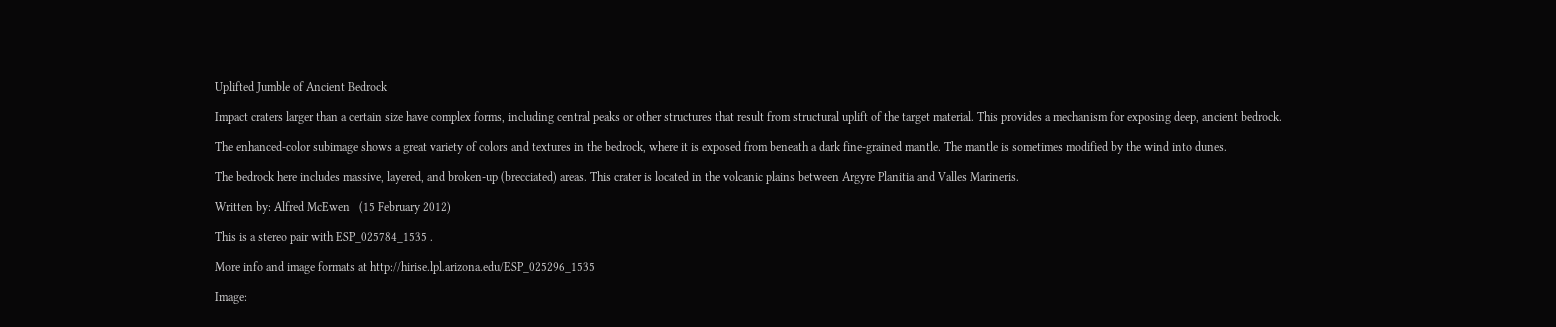Uplifted Jumble of Ancient Bedrock

Impact craters larger than a certain size have complex forms, including central peaks or other structures that result from structural uplift of the target material. This provides a mechanism for exposing deep, ancient bedrock.

The enhanced-color subimage shows a great variety of colors and textures in the bedrock, where it is exposed from beneath a dark fine-grained mantle. The mantle is sometimes modified by the wind into dunes.

The bedrock here includes massive, layered, and broken-up (brecciated) areas. This crater is located in the volcanic plains between Argyre Planitia and Valles Marineris.

Written by: Alfred McEwen   (15 February 2012)

This is a stereo pair with ESP_025784_1535 .

More info and image formats at http://hirise.lpl.arizona.edu/ESP_025296_1535

Image: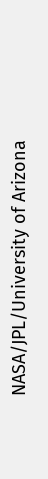NASA/JPL/University of Arizona